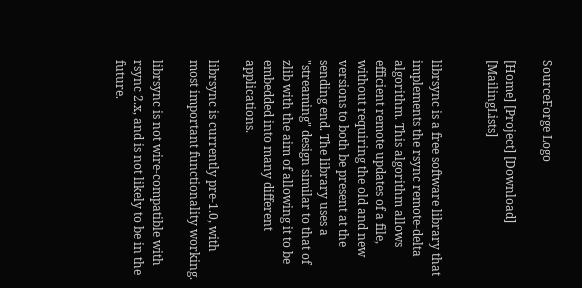SourceForge Logo

[Home] [Project] [Download] [MailingLists]


librsync is a free software library that implements the rsync remote-delta algorithm. This algorithm allows efficient remote updates of a file, without requiring the old and new versions to both be present at the sending end. The library uses a "streaming" design similar to that of zlib with the aim of allowing it to be embedded into many different applications.

librsync is currently pre-1.0, with most important functionality working.

librsync is not wire-compatible with rsync 2.x, and is not likely to be in the future.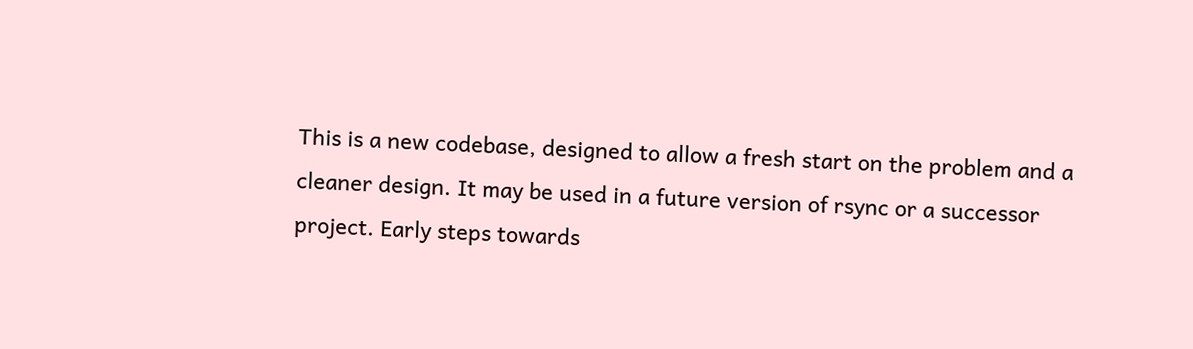This is a new codebase, designed to allow a fresh start on the problem and a cleaner design. It may be used in a future version of rsync or a successor project. Early steps towards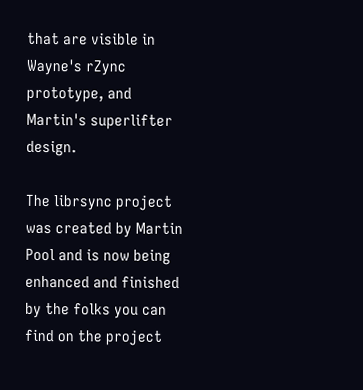that are visible in Wayne's rZync prototype, and Martin's superlifter design.

The librsync project was created by Martin Pool and is now being enhanced and finished by the folks you can find on the project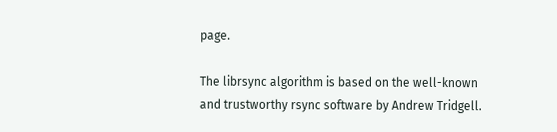page.

The librsync algorithm is based on the well-known and trustworthy rsync software by Andrew Tridgell.